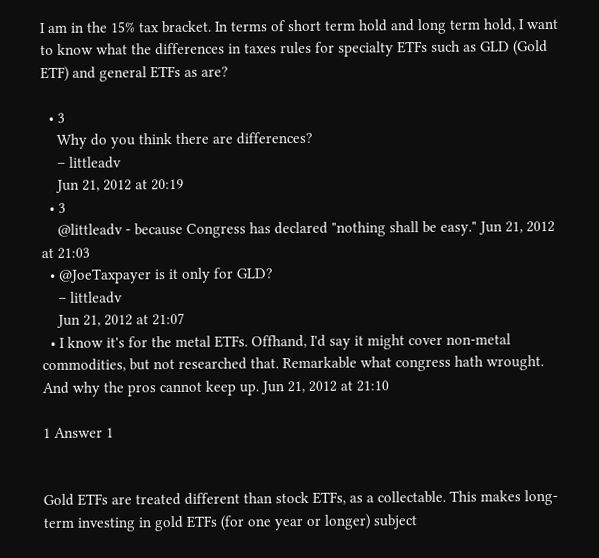I am in the 15% tax bracket. In terms of short term hold and long term hold, I want to know what the differences in taxes rules for specialty ETFs such as GLD (Gold ETF) and general ETFs as are?

  • 3
    Why do you think there are differences?
    – littleadv
    Jun 21, 2012 at 20:19
  • 3
    @littleadv - because Congress has declared "nothing shall be easy." Jun 21, 2012 at 21:03
  • @JoeTaxpayer is it only for GLD?
    – littleadv
    Jun 21, 2012 at 21:07
  • I know it's for the metal ETFs. Offhand, I'd say it might cover non-metal commodities, but not researched that. Remarkable what congress hath wrought. And why the pros cannot keep up. Jun 21, 2012 at 21:10

1 Answer 1


Gold ETFs are treated different than stock ETFs, as a collectable. This makes long-term investing in gold ETFs (for one year or longer) subject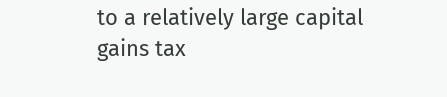to a relatively large capital gains tax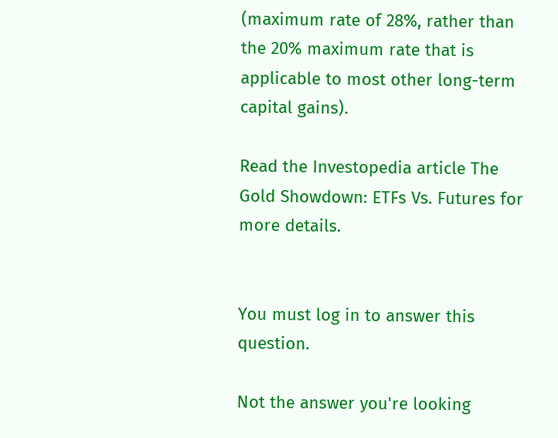(maximum rate of 28%, rather than the 20% maximum rate that is applicable to most other long-term capital gains).

Read the Investopedia article The Gold Showdown: ETFs Vs. Futures for more details.


You must log in to answer this question.

Not the answer you're looking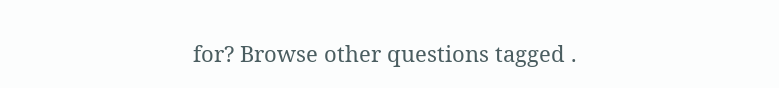for? Browse other questions tagged .